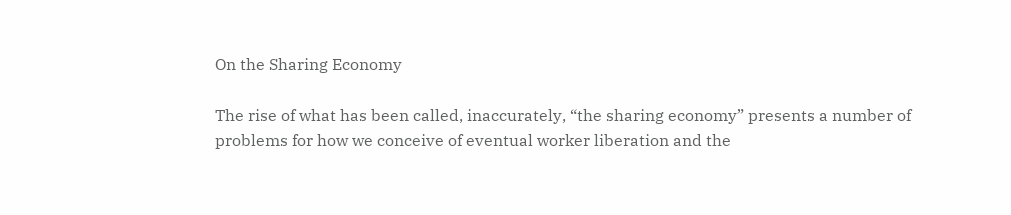On the Sharing Economy

The rise of what has been called, inaccurately, “the sharing economy” presents a number of problems for how we conceive of eventual worker liberation and the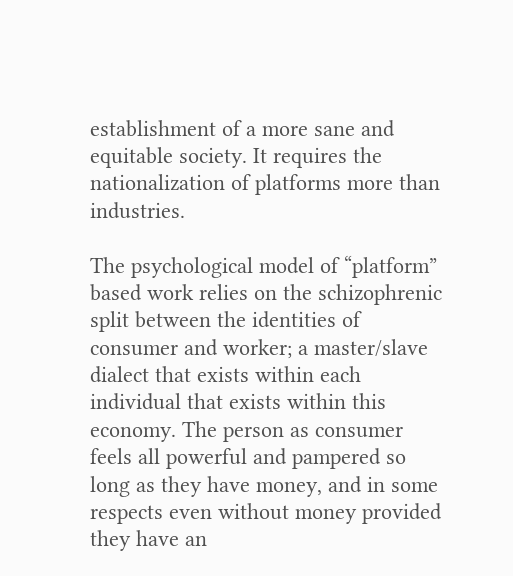establishment of a more sane and equitable society. It requires the nationalization of platforms more than industries.

The psychological model of “platform” based work relies on the schizophrenic split between the identities of consumer and worker; a master/slave dialect that exists within each individual that exists within this economy. The person as consumer feels all powerful and pampered so long as they have money, and in some respects even without money provided they have an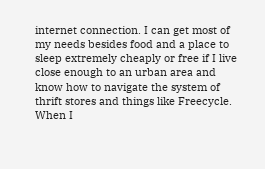internet connection. I can get most of my needs besides food and a place to sleep extremely cheaply or free if I live close enough to an urban area and know how to navigate the system of thrift stores and things like Freecycle. When I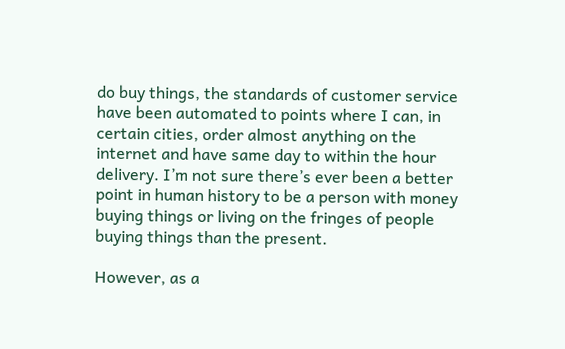do buy things, the standards of customer service have been automated to points where I can, in certain cities, order almost anything on the internet and have same day to within the hour delivery. I’m not sure there’s ever been a better point in human history to be a person with money buying things or living on the fringes of people buying things than the present.

However, as a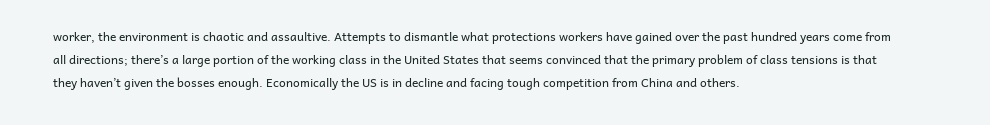worker, the environment is chaotic and assaultive. Attempts to dismantle what protections workers have gained over the past hundred years come from all directions; there’s a large portion of the working class in the United States that seems convinced that the primary problem of class tensions is that they haven’t given the bosses enough. Economically the US is in decline and facing tough competition from China and others.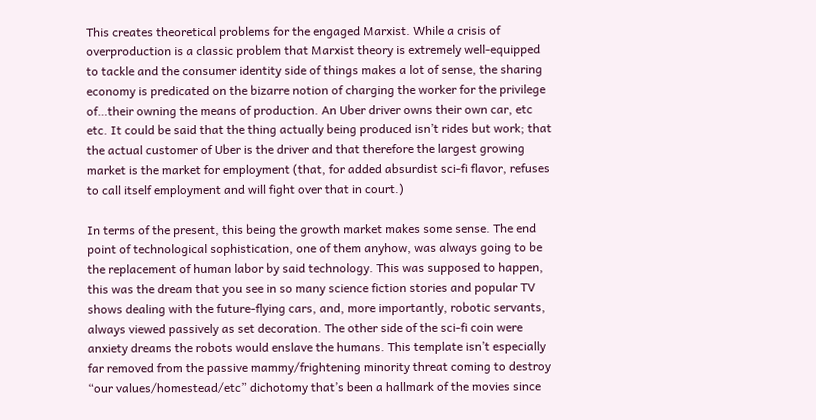This creates theoretical problems for the engaged Marxist. While a crisis of overproduction is a classic problem that Marxist theory is extremely well-equipped to tackle and the consumer identity side of things makes a lot of sense, the sharing economy is predicated on the bizarre notion of charging the worker for the privilege of…their owning the means of production. An Uber driver owns their own car, etc etc. It could be said that the thing actually being produced isn’t rides but work; that the actual customer of Uber is the driver and that therefore the largest growing market is the market for employment (that, for added absurdist sci-fi flavor, refuses to call itself employment and will fight over that in court.)

In terms of the present, this being the growth market makes some sense. The end point of technological sophistication, one of them anyhow, was always going to be the replacement of human labor by said technology. This was supposed to happen, this was the dream that you see in so many science fiction stories and popular TV shows dealing with the future-flying cars, and, more importantly, robotic servants, always viewed passively as set decoration. The other side of the sci-fi coin were anxiety dreams the robots would enslave the humans. This template isn’t especially far removed from the passive mammy/frightening minority threat coming to destroy “our values/homestead/etc” dichotomy that’s been a hallmark of the movies since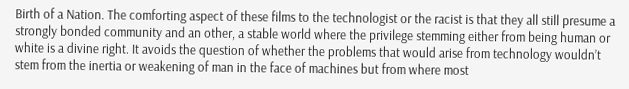Birth of a Nation. The comforting aspect of these films to the technologist or the racist is that they all still presume a strongly bonded community and an other, a stable world where the privilege stemming either from being human or white is a divine right. It avoids the question of whether the problems that would arise from technology wouldn’t stem from the inertia or weakening of man in the face of machines but from where most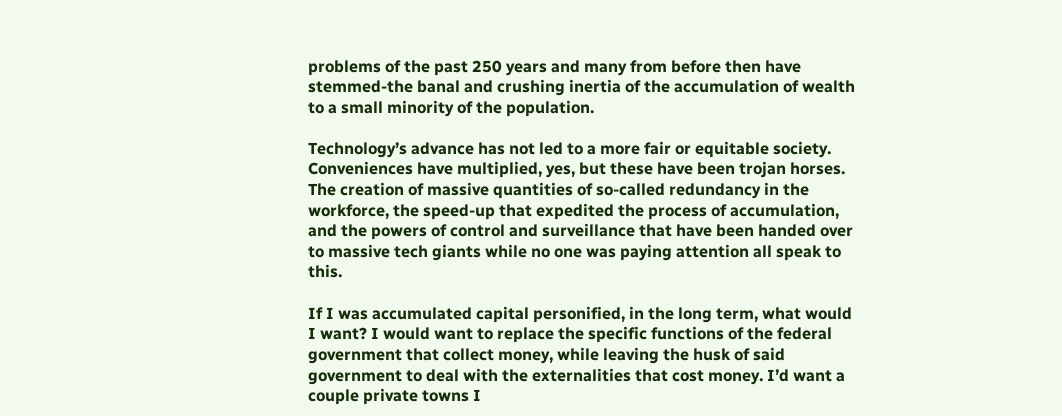problems of the past 250 years and many from before then have stemmed-the banal and crushing inertia of the accumulation of wealth to a small minority of the population.

Technology’s advance has not led to a more fair or equitable society. Conveniences have multiplied, yes, but these have been trojan horses. The creation of massive quantities of so-called redundancy in the workforce, the speed-up that expedited the process of accumulation, and the powers of control and surveillance that have been handed over to massive tech giants while no one was paying attention all speak to this.

If I was accumulated capital personified, in the long term, what would I want? I would want to replace the specific functions of the federal government that collect money, while leaving the husk of said government to deal with the externalities that cost money. I’d want a couple private towns I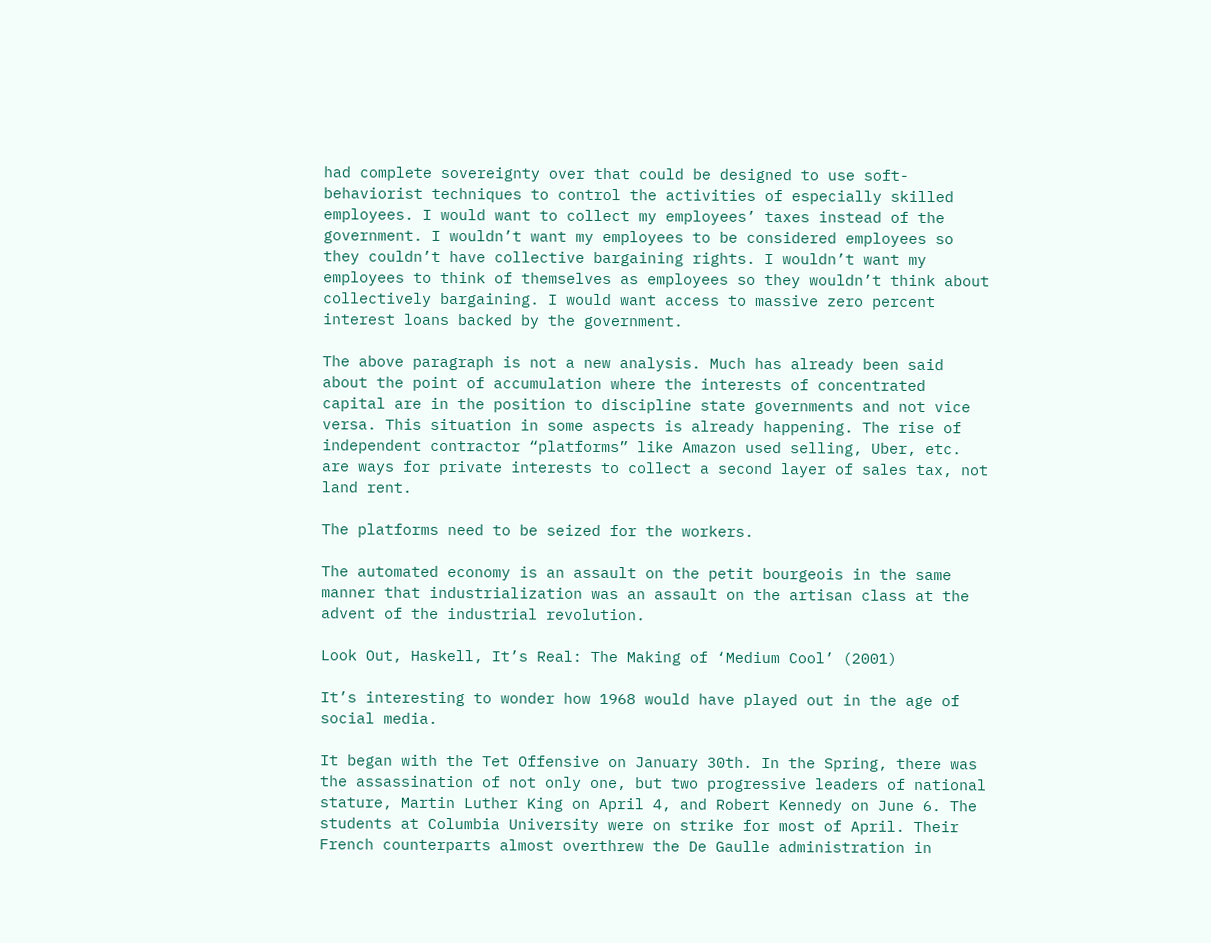had complete sovereignty over that could be designed to use soft-behaviorist techniques to control the activities of especially skilled employees. I would want to collect my employees’ taxes instead of the government. I wouldn’t want my employees to be considered employees so they couldn’t have collective bargaining rights. I wouldn’t want my employees to think of themselves as employees so they wouldn’t think about collectively bargaining. I would want access to massive zero percent interest loans backed by the government.

The above paragraph is not a new analysis. Much has already been said about the point of accumulation where the interests of concentrated capital are in the position to discipline state governments and not vice versa. This situation in some aspects is already happening. The rise of independent contractor “platforms” like Amazon used selling, Uber, etc. are ways for private interests to collect a second layer of sales tax, not land rent.

The platforms need to be seized for the workers.

The automated economy is an assault on the petit bourgeois in the same manner that industrialization was an assault on the artisan class at the advent of the industrial revolution.

Look Out, Haskell, It’s Real: The Making of ‘Medium Cool’ (2001)

It’s interesting to wonder how 1968 would have played out in the age of social media.

It began with the Tet Offensive on January 30th. In the Spring, there was the assassination of not only one, but two progressive leaders of national stature, Martin Luther King on April 4, and Robert Kennedy on June 6. The students at Columbia University were on strike for most of April. Their French counterparts almost overthrew the De Gaulle administration in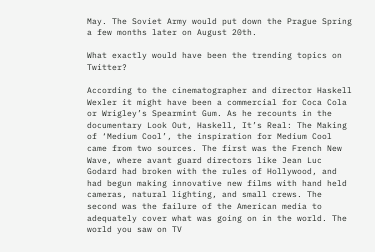May. The Soviet Army would put down the Prague Spring a few months later on August 20th.

What exactly would have been the trending topics on Twitter?

According to the cinematographer and director Haskell Wexler it might have been a commercial for Coca Cola or Wrigley’s Spearmint Gum. As he recounts in the documentary Look Out, Haskell, It’s Real: The Making of ‘Medium Cool’, the inspiration for Medium Cool came from two sources. The first was the French New Wave, where avant guard directors like Jean Luc Godard had broken with the rules of Hollywood, and had begun making innovative new films with hand held cameras, natural lighting, and small crews. The second was the failure of the American media to adequately cover what was going on in the world. The world you saw on TV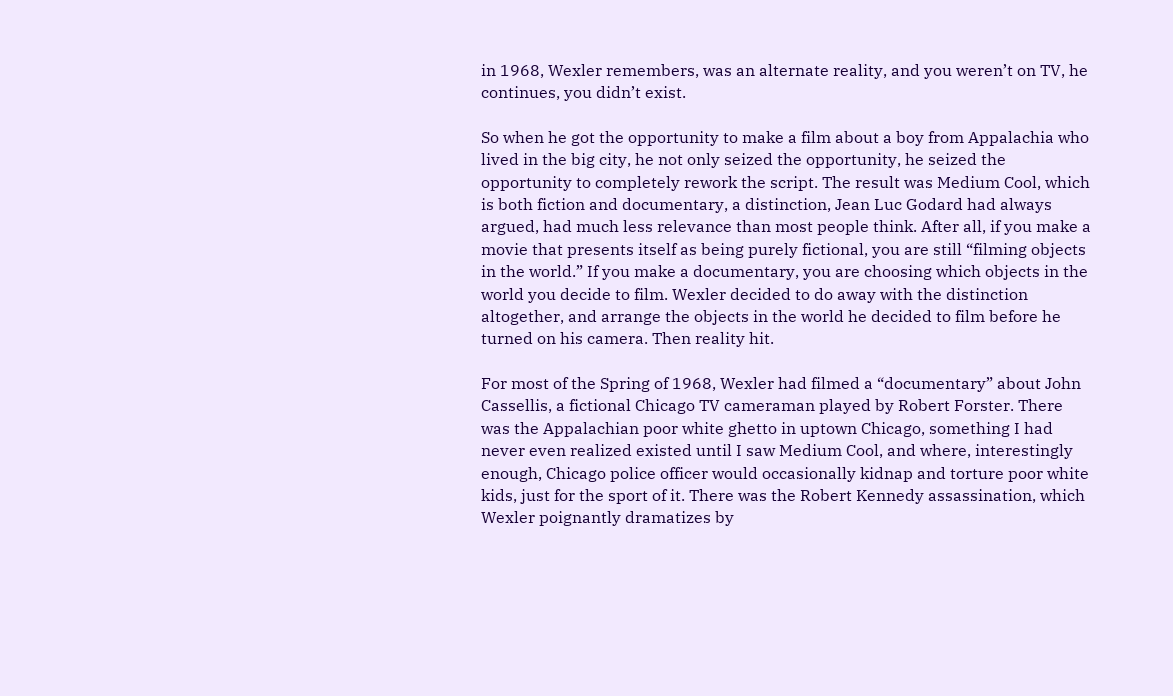in 1968, Wexler remembers, was an alternate reality, and you weren’t on TV, he continues, you didn’t exist.

So when he got the opportunity to make a film about a boy from Appalachia who lived in the big city, he not only seized the opportunity, he seized the opportunity to completely rework the script. The result was Medium Cool, which is both fiction and documentary, a distinction, Jean Luc Godard had always argued, had much less relevance than most people think. After all, if you make a movie that presents itself as being purely fictional, you are still “filming objects in the world.” If you make a documentary, you are choosing which objects in the world you decide to film. Wexler decided to do away with the distinction altogether, and arrange the objects in the world he decided to film before he turned on his camera. Then reality hit.

For most of the Spring of 1968, Wexler had filmed a “documentary” about John Cassellis, a fictional Chicago TV cameraman played by Robert Forster. There was the Appalachian poor white ghetto in uptown Chicago, something I had never even realized existed until I saw Medium Cool, and where, interestingly enough, Chicago police officer would occasionally kidnap and torture poor white kids, just for the sport of it. There was the Robert Kennedy assassination, which Wexler poignantly dramatizes by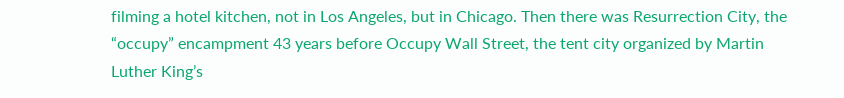filming a hotel kitchen, not in Los Angeles, but in Chicago. Then there was Resurrection City, the “occupy” encampment 43 years before Occupy Wall Street, the tent city organized by Martin Luther King’s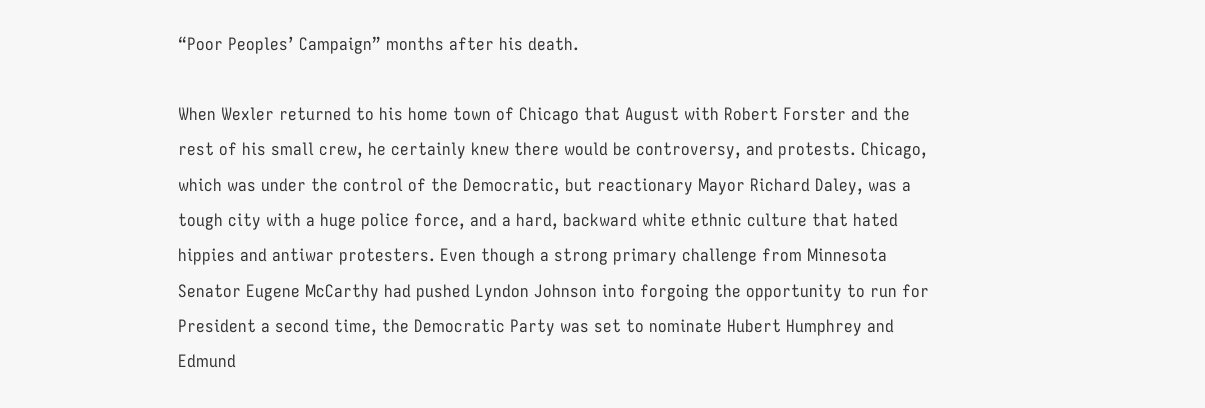“Poor Peoples’ Campaign” months after his death.

When Wexler returned to his home town of Chicago that August with Robert Forster and the rest of his small crew, he certainly knew there would be controversy, and protests. Chicago, which was under the control of the Democratic, but reactionary Mayor Richard Daley, was a tough city with a huge police force, and a hard, backward white ethnic culture that hated hippies and antiwar protesters. Even though a strong primary challenge from Minnesota Senator Eugene McCarthy had pushed Lyndon Johnson into forgoing the opportunity to run for President a second time, the Democratic Party was set to nominate Hubert Humphrey and Edmund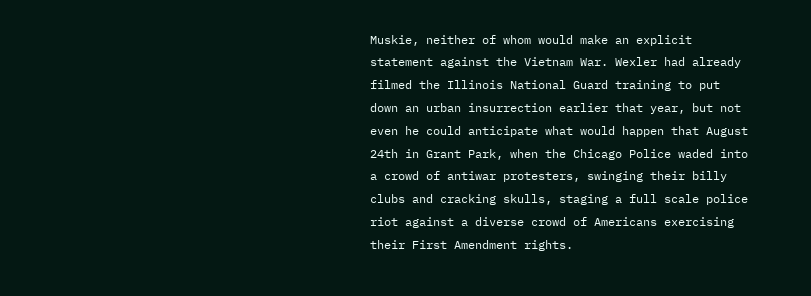Muskie, neither of whom would make an explicit statement against the Vietnam War. Wexler had already filmed the Illinois National Guard training to put down an urban insurrection earlier that year, but not even he could anticipate what would happen that August 24th in Grant Park, when the Chicago Police waded into a crowd of antiwar protesters, swinging their billy clubs and cracking skulls, staging a full scale police riot against a diverse crowd of Americans exercising their First Amendment rights.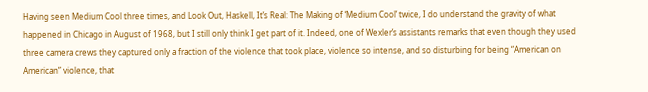Having seen Medium Cool three times, and Look Out, Haskell, It’s Real: The Making of ‘Medium Cool’ twice, I do understand the gravity of what happened in Chicago in August of 1968, but I still only think I get part of it. Indeed, one of Wexler’s assistants remarks that even though they used three camera crews they captured only a fraction of the violence that took place, violence so intense, and so disturbing for being “American on American” violence, that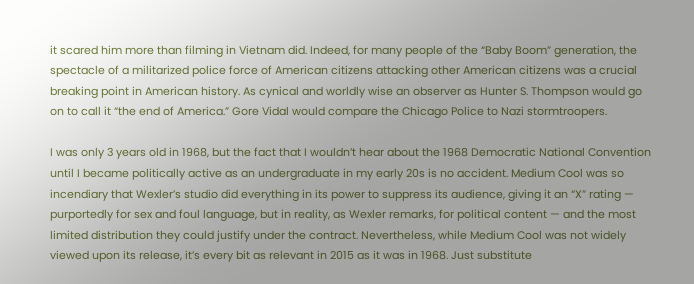it scared him more than filming in Vietnam did. Indeed, for many people of the “Baby Boom” generation, the spectacle of a militarized police force of American citizens attacking other American citizens was a crucial breaking point in American history. As cynical and worldly wise an observer as Hunter S. Thompson would go on to call it “the end of America.” Gore Vidal would compare the Chicago Police to Nazi stormtroopers.

I was only 3 years old in 1968, but the fact that I wouldn’t hear about the 1968 Democratic National Convention until I became politically active as an undergraduate in my early 20s is no accident. Medium Cool was so incendiary that Wexler’s studio did everything in its power to suppress its audience, giving it an “X” rating — purportedly for sex and foul language, but in reality, as Wexler remarks, for political content — and the most limited distribution they could justify under the contract. Nevertheless, while Medium Cool was not widely viewed upon its release, it’s every bit as relevant in 2015 as it was in 1968. Just substitute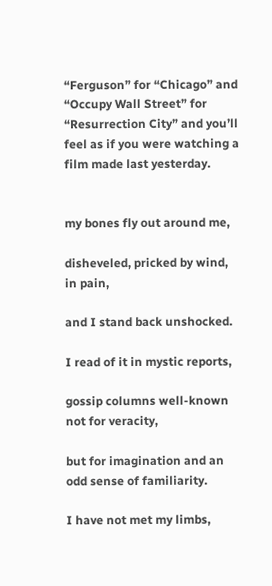“Ferguson” for “Chicago” and “Occupy Wall Street” for “Resurrection City” and you’ll feel as if you were watching a film made last yesterday.


my bones fly out around me,

disheveled, pricked by wind, in pain,

and I stand back unshocked.

I read of it in mystic reports,

gossip columns well-known not for veracity,

but for imagination and an odd sense of familiarity.

I have not met my limbs,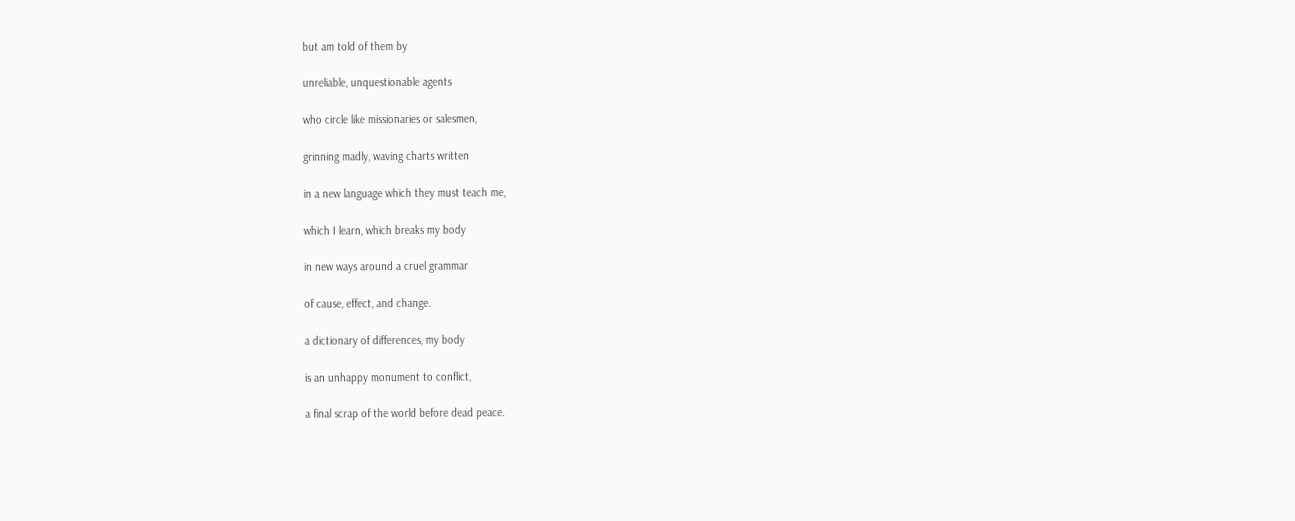but am told of them by

unreliable, unquestionable agents

who circle like missionaries or salesmen,

grinning madly, waving charts written

in a new language which they must teach me,

which I learn, which breaks my body

in new ways around a cruel grammar

of cause, effect, and change.

a dictionary of differences, my body

is an unhappy monument to conflict,

a final scrap of the world before dead peace.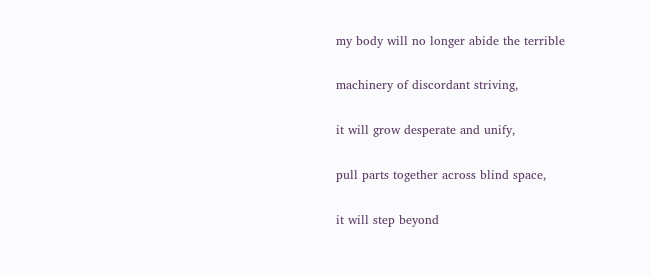my body will no longer abide the terrible

machinery of discordant striving,

it will grow desperate and unify,

pull parts together across blind space,

it will step beyond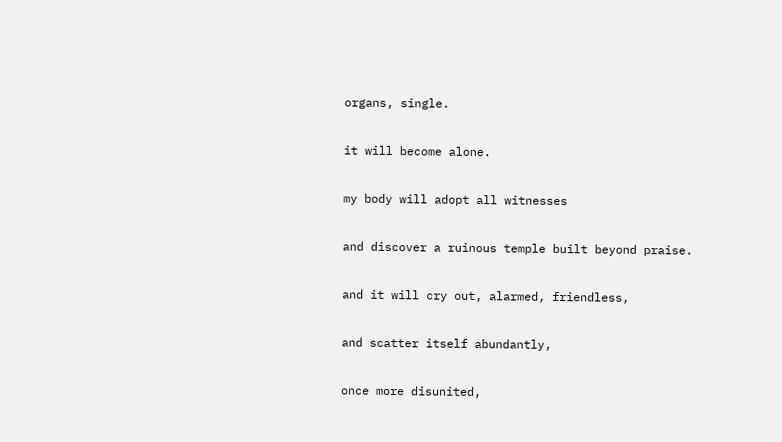organs, single.

it will become alone.

my body will adopt all witnesses

and discover a ruinous temple built beyond praise.

and it will cry out, alarmed, friendless,

and scatter itself abundantly,

once more disunited,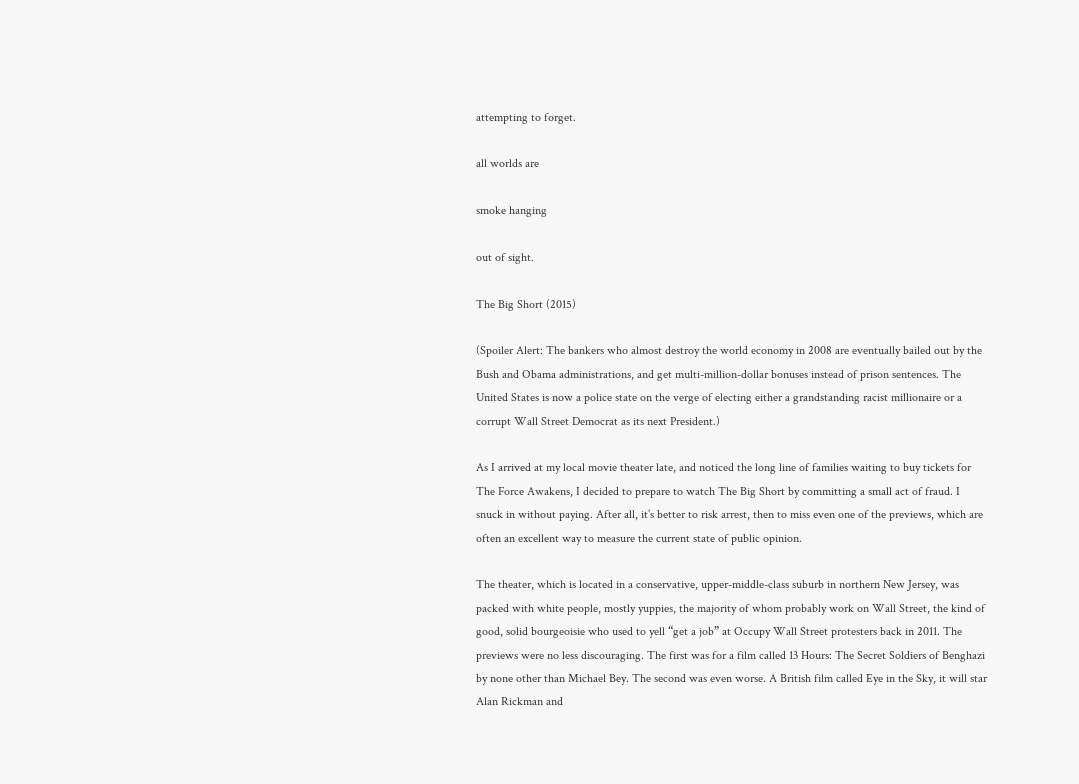attempting to forget.

all worlds are

smoke hanging

out of sight.

The Big Short (2015)

(Spoiler Alert: The bankers who almost destroy the world economy in 2008 are eventually bailed out by the Bush and Obama administrations, and get multi-million-dollar bonuses instead of prison sentences. The United States is now a police state on the verge of electing either a grandstanding racist millionaire or a corrupt Wall Street Democrat as its next President.)

As I arrived at my local movie theater late, and noticed the long line of families waiting to buy tickets for The Force Awakens, I decided to prepare to watch The Big Short by committing a small act of fraud. I snuck in without paying. After all, it’s better to risk arrest, then to miss even one of the previews, which are often an excellent way to measure the current state of public opinion.

The theater, which is located in a conservative, upper-middle-class suburb in northern New Jersey, was packed with white people, mostly yuppies, the majority of whom probably work on Wall Street, the kind of good, solid bourgeoisie who used to yell “get a job” at Occupy Wall Street protesters back in 2011. The previews were no less discouraging. The first was for a film called 13 Hours: The Secret Soldiers of Benghazi by none other than Michael Bey. The second was even worse. A British film called Eye in the Sky, it will star Alan Rickman and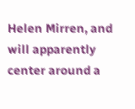Helen Mirren, and will apparently center around a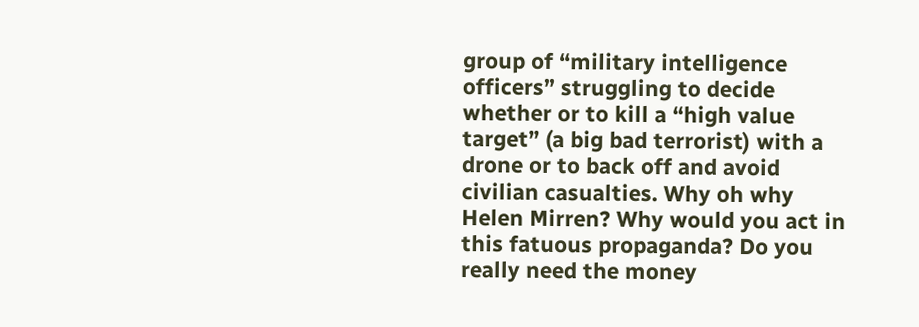group of “military intelligence officers” struggling to decide whether or to kill a “high value target” (a big bad terrorist) with a drone or to back off and avoid civilian casualties. Why oh why Helen Mirren? Why would you act in this fatuous propaganda? Do you really need the money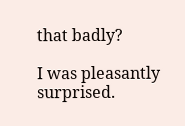that badly?

I was pleasantly surprised.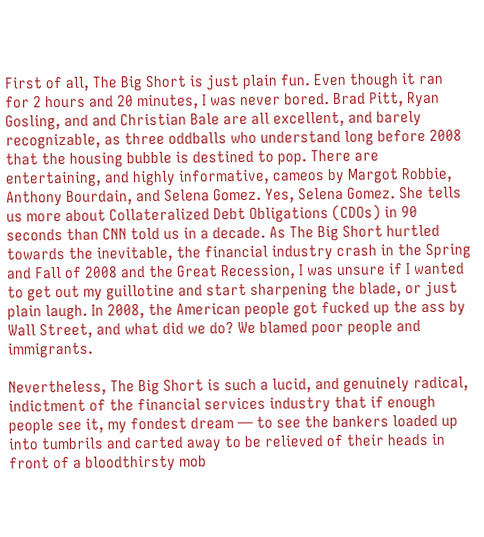First of all, The Big Short is just plain fun. Even though it ran for 2 hours and 20 minutes, I was never bored. Brad Pitt, Ryan Gosling, and and Christian Bale are all excellent, and barely recognizable, as three oddballs who understand long before 2008 that the housing bubble is destined to pop. There are entertaining, and highly informative, cameos by Margot Robbie, Anthony Bourdain, and Selena Gomez. Yes, Selena Gomez. She tells us more about Collateralized Debt Obligations (CDOs) in 90 seconds than CNN told us in a decade. As The Big Short hurtled towards the inevitable, the financial industry crash in the Spring and Fall of 2008 and the Great Recession, I was unsure if I wanted to get out my guillotine and start sharpening the blade, or just plain laugh. In 2008, the American people got fucked up the ass by Wall Street, and what did we do? We blamed poor people and immigrants.

Nevertheless, The Big Short is such a lucid, and genuinely radical, indictment of the financial services industry that if enough people see it, my fondest dream — to see the bankers loaded up into tumbrils and carted away to be relieved of their heads in front of a bloodthirsty mob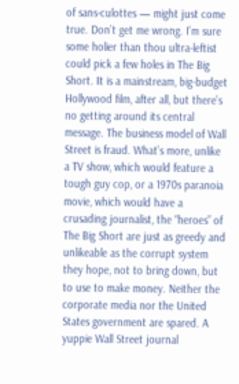of sans-culottes — might just come true. Don’t get me wrong. I’m sure some holier than thou ultra-leftist could pick a few holes in The Big Short. It is a mainstream, big-budget Hollywood film, after all, but there’s no getting around its central message. The business model of Wall Street is fraud. What’s more, unlike a TV show, which would feature a tough guy cop, or a 1970s paranoia movie, which would have a crusading journalist, the “heroes” of The Big Short are just as greedy and unlikeable as the corrupt system they hope, not to bring down, but to use to make money. Neither the corporate media nor the United States government are spared. A yuppie Wall Street journal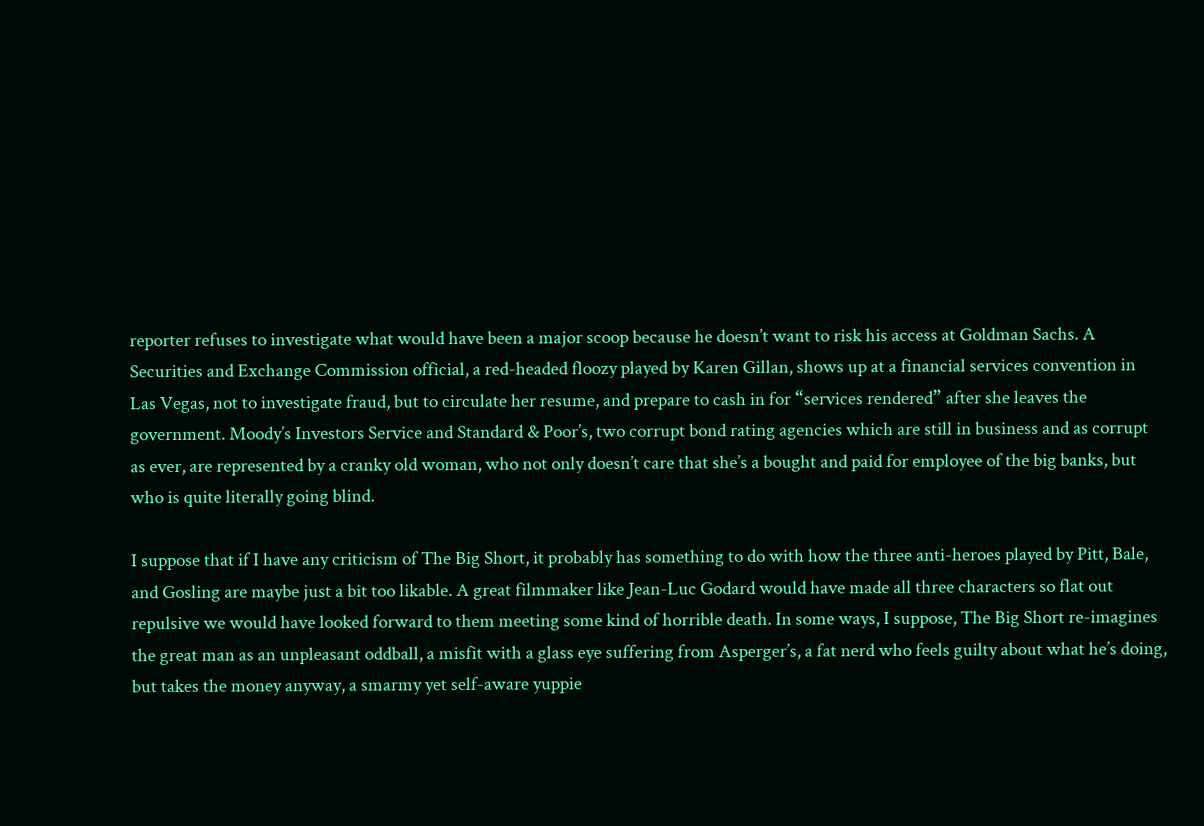reporter refuses to investigate what would have been a major scoop because he doesn’t want to risk his access at Goldman Sachs. A Securities and Exchange Commission official, a red-headed floozy played by Karen Gillan, shows up at a financial services convention in Las Vegas, not to investigate fraud, but to circulate her resume, and prepare to cash in for “services rendered” after she leaves the government. Moody’s Investors Service and Standard & Poor’s, two corrupt bond rating agencies which are still in business and as corrupt as ever, are represented by a cranky old woman, who not only doesn’t care that she’s a bought and paid for employee of the big banks, but who is quite literally going blind.

I suppose that if I have any criticism of The Big Short, it probably has something to do with how the three anti-heroes played by Pitt, Bale, and Gosling are maybe just a bit too likable. A great filmmaker like Jean-Luc Godard would have made all three characters so flat out repulsive we would have looked forward to them meeting some kind of horrible death. In some ways, I suppose, The Big Short re-imagines the great man as an unpleasant oddball, a misfit with a glass eye suffering from Asperger’s, a fat nerd who feels guilty about what he’s doing, but takes the money anyway, a smarmy yet self-aware yuppie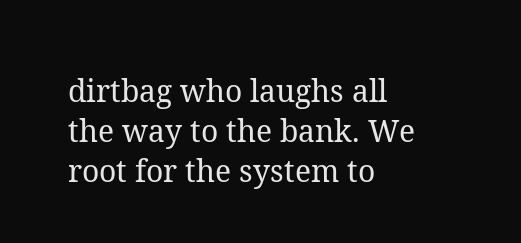dirtbag who laughs all the way to the bank. We root for the system to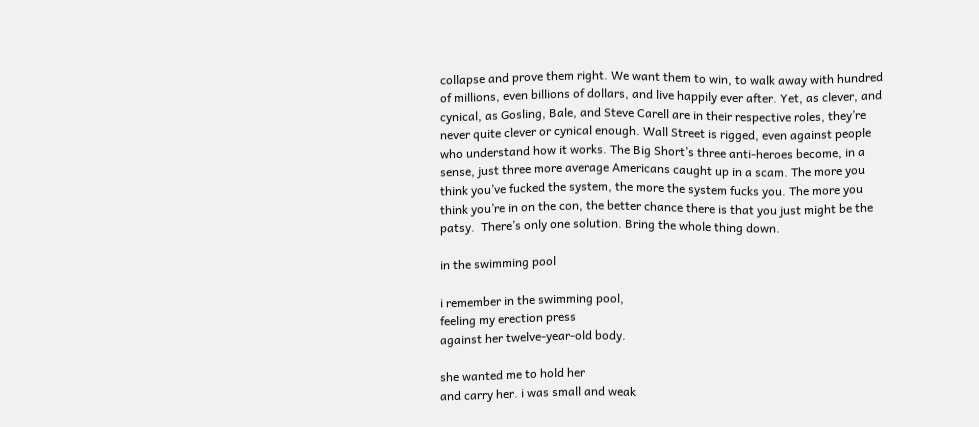collapse and prove them right. We want them to win, to walk away with hundred of millions, even billions of dollars, and live happily ever after. Yet, as clever, and cynical, as Gosling, Bale, and Steve Carell are in their respective roles, they’re never quite clever or cynical enough. Wall Street is rigged, even against people who understand how it works. The Big Short’s three anti-heroes become, in a sense, just three more average Americans caught up in a scam. The more you think you’ve fucked the system, the more the system fucks you. The more you think you’re in on the con, the better chance there is that you just might be the patsy.  There’s only one solution. Bring the whole thing down.

in the swimming pool

i remember in the swimming pool,
feeling my erection press
against her twelve-year-old body.

she wanted me to hold her
and carry her. i was small and weak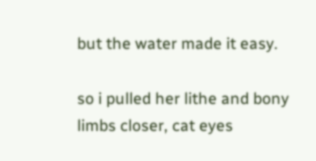but the water made it easy.

so i pulled her lithe and bony
limbs closer, cat eyes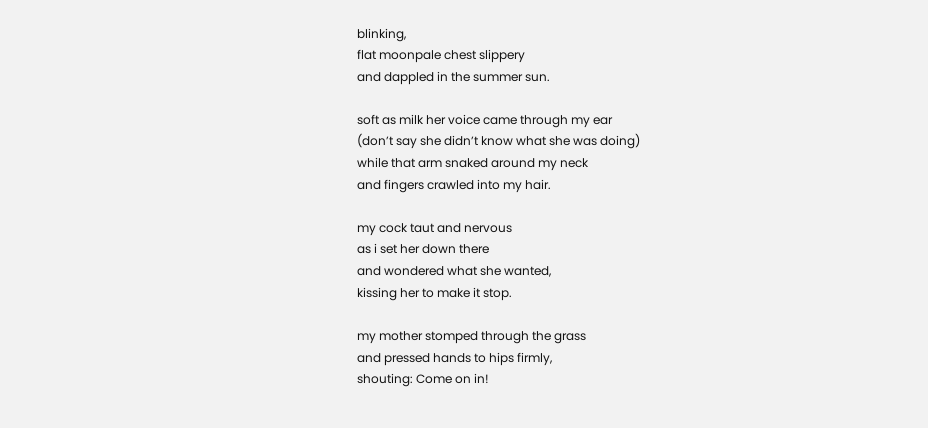blinking,
flat moonpale chest slippery
and dappled in the summer sun.

soft as milk her voice came through my ear
(don’t say she didn’t know what she was doing)
while that arm snaked around my neck
and fingers crawled into my hair.

my cock taut and nervous
as i set her down there
and wondered what she wanted,
kissing her to make it stop.

my mother stomped through the grass
and pressed hands to hips firmly,
shouting: Come on in!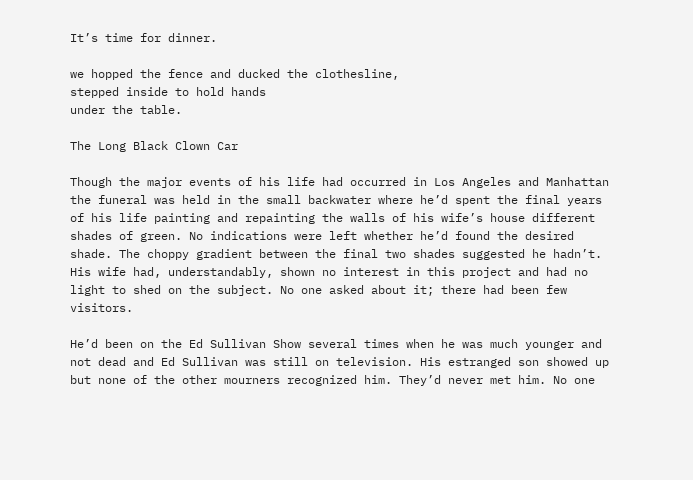It’s time for dinner.

we hopped the fence and ducked the clothesline,
stepped inside to hold hands
under the table.

The Long Black Clown Car

Though the major events of his life had occurred in Los Angeles and Manhattan the funeral was held in the small backwater where he’d spent the final years of his life painting and repainting the walls of his wife’s house different shades of green. No indications were left whether he’d found the desired shade. The choppy gradient between the final two shades suggested he hadn’t. His wife had, understandably, shown no interest in this project and had no light to shed on the subject. No one asked about it; there had been few visitors.

He’d been on the Ed Sullivan Show several times when he was much younger and not dead and Ed Sullivan was still on television. His estranged son showed up but none of the other mourners recognized him. They’d never met him. No one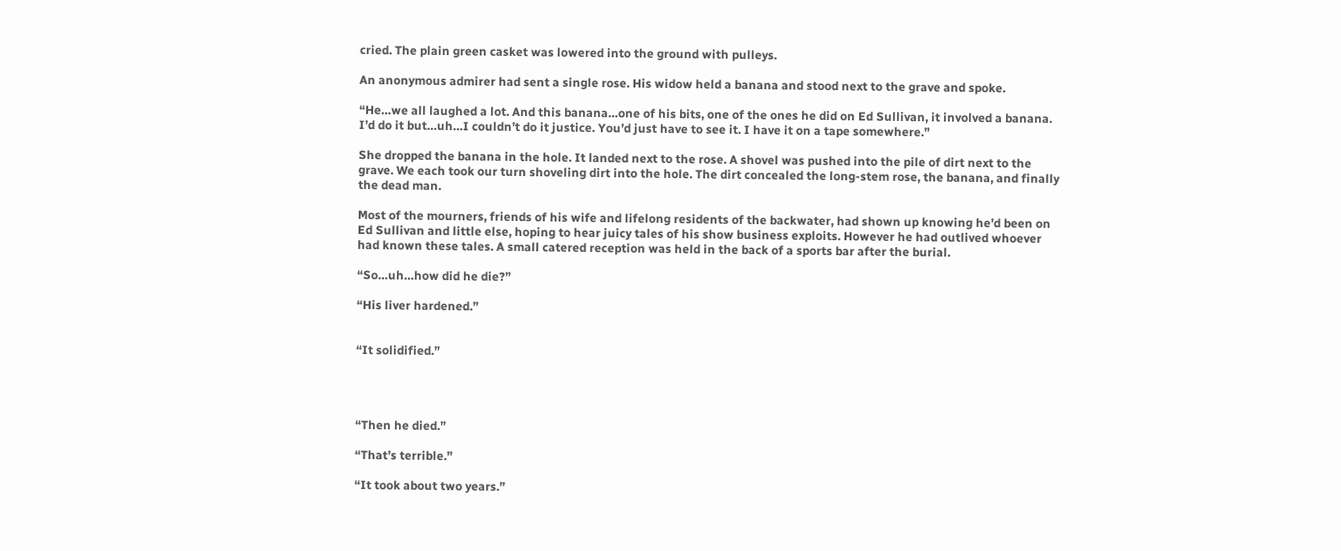cried. The plain green casket was lowered into the ground with pulleys.

An anonymous admirer had sent a single rose. His widow held a banana and stood next to the grave and spoke.

“He…we all laughed a lot. And this banana…one of his bits, one of the ones he did on Ed Sullivan, it involved a banana. I’d do it but…uh…I couldn’t do it justice. You’d just have to see it. I have it on a tape somewhere.”

She dropped the banana in the hole. It landed next to the rose. A shovel was pushed into the pile of dirt next to the grave. We each took our turn shoveling dirt into the hole. The dirt concealed the long-stem rose, the banana, and finally the dead man.

Most of the mourners, friends of his wife and lifelong residents of the backwater, had shown up knowing he’d been on Ed Sullivan and little else, hoping to hear juicy tales of his show business exploits. However he had outlived whoever had known these tales. A small catered reception was held in the back of a sports bar after the burial.

“So…uh…how did he die?”

“His liver hardened.”


“It solidified.”




“Then he died.”

“That’s terrible.”

“It took about two years.”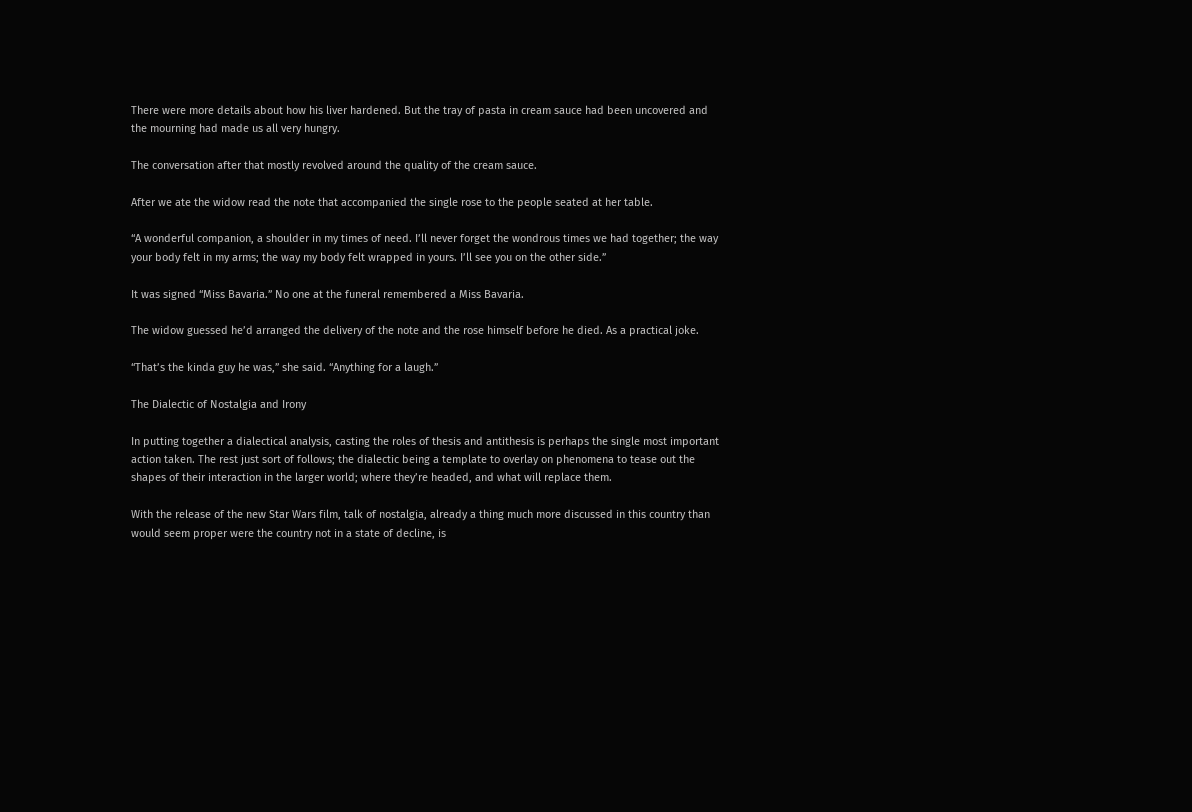There were more details about how his liver hardened. But the tray of pasta in cream sauce had been uncovered and the mourning had made us all very hungry.

The conversation after that mostly revolved around the quality of the cream sauce.

After we ate the widow read the note that accompanied the single rose to the people seated at her table.

“A wonderful companion, a shoulder in my times of need. I’ll never forget the wondrous times we had together; the way your body felt in my arms; the way my body felt wrapped in yours. I’ll see you on the other side.”

It was signed “Miss Bavaria.” No one at the funeral remembered a Miss Bavaria.

The widow guessed he’d arranged the delivery of the note and the rose himself before he died. As a practical joke.

“That’s the kinda guy he was,” she said. “Anything for a laugh.”

The Dialectic of Nostalgia and Irony

In putting together a dialectical analysis, casting the roles of thesis and antithesis is perhaps the single most important action taken. The rest just sort of follows; the dialectic being a template to overlay on phenomena to tease out the shapes of their interaction in the larger world; where they’re headed, and what will replace them.

With the release of the new Star Wars film, talk of nostalgia, already a thing much more discussed in this country than would seem proper were the country not in a state of decline, is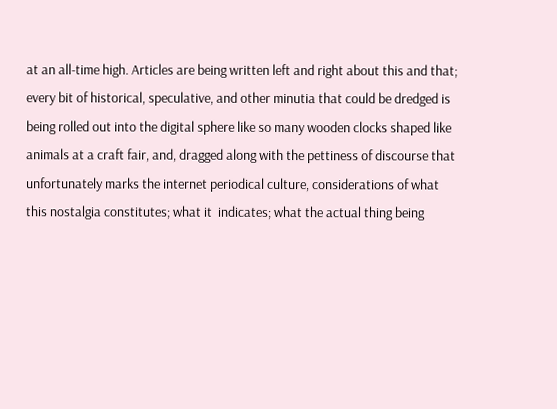at an all-time high. Articles are being written left and right about this and that; every bit of historical, speculative, and other minutia that could be dredged is being rolled out into the digital sphere like so many wooden clocks shaped like animals at a craft fair, and, dragged along with the pettiness of discourse that unfortunately marks the internet periodical culture, considerations of what this nostalgia constitutes; what it  indicates; what the actual thing being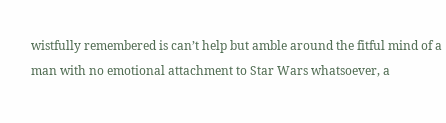wistfully remembered is can’t help but amble around the fitful mind of a man with no emotional attachment to Star Wars whatsoever, a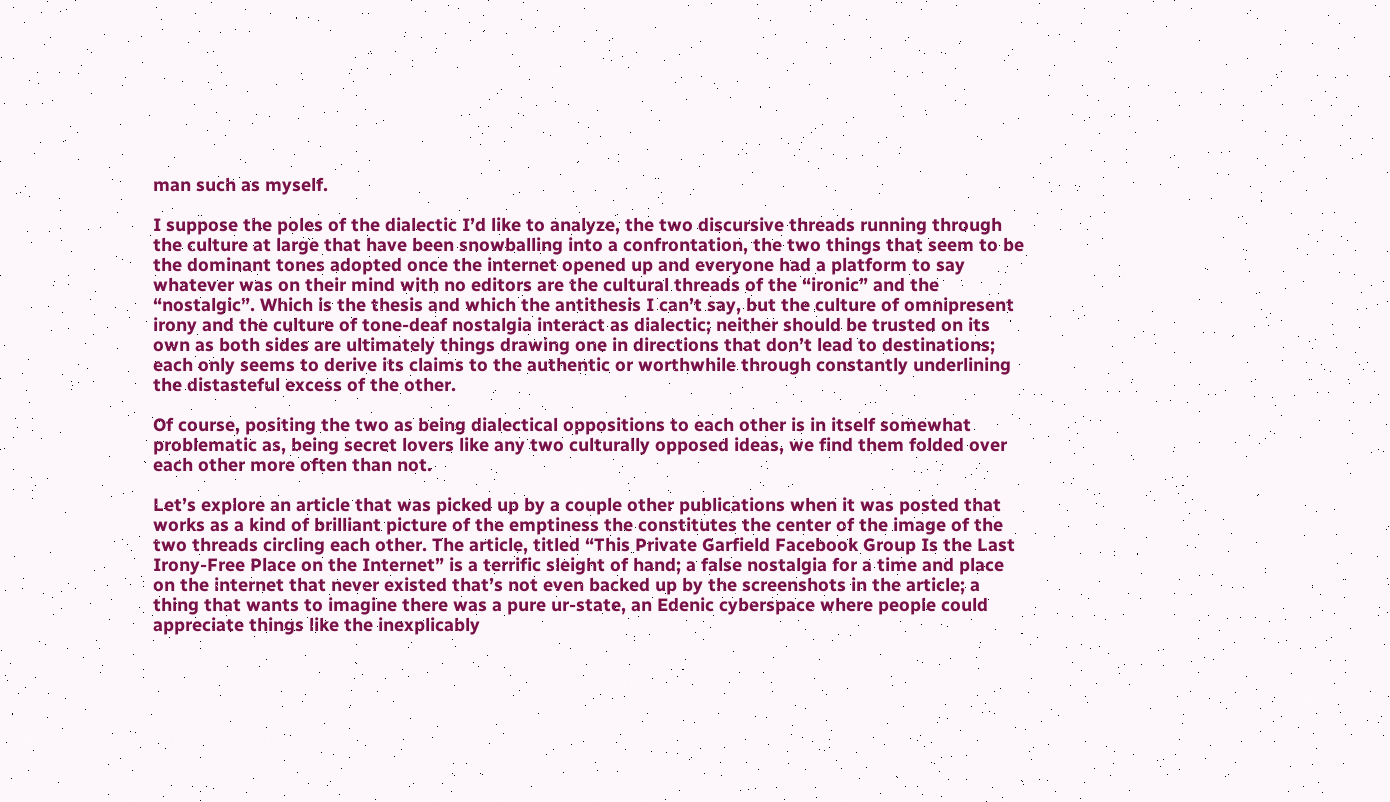man such as myself.

I suppose the poles of the dialectic I’d like to analyze, the two discursive threads running through the culture at large that have been snowballing into a confrontation, the two things that seem to be the dominant tones adopted once the internet opened up and everyone had a platform to say whatever was on their mind with no editors are the cultural threads of the “ironic” and the “nostalgic”. Which is the thesis and which the antithesis I can’t say, but the culture of omnipresent irony and the culture of tone-deaf nostalgia interact as dialectic; neither should be trusted on its own as both sides are ultimately things drawing one in directions that don’t lead to destinations; each only seems to derive its claims to the authentic or worthwhile through constantly underlining the distasteful excess of the other.

Of course, positing the two as being dialectical oppositions to each other is in itself somewhat problematic as, being secret lovers like any two culturally opposed ideas, we find them folded over each other more often than not.

Let’s explore an article that was picked up by a couple other publications when it was posted that works as a kind of brilliant picture of the emptiness the constitutes the center of the image of the two threads circling each other. The article, titled “This Private Garfield Facebook Group Is the Last Irony-Free Place on the Internet” is a terrific sleight of hand; a false nostalgia for a time and place on the internet that never existed that’s not even backed up by the screenshots in the article; a thing that wants to imagine there was a pure ur-state, an Edenic cyberspace where people could appreciate things like the inexplicably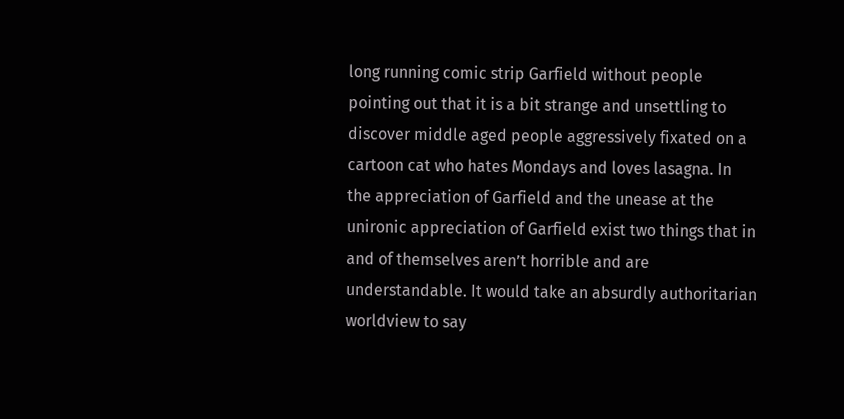long running comic strip Garfield without people pointing out that it is a bit strange and unsettling to discover middle aged people aggressively fixated on a cartoon cat who hates Mondays and loves lasagna. In the appreciation of Garfield and the unease at the unironic appreciation of Garfield exist two things that in and of themselves aren’t horrible and are understandable. It would take an absurdly authoritarian worldview to say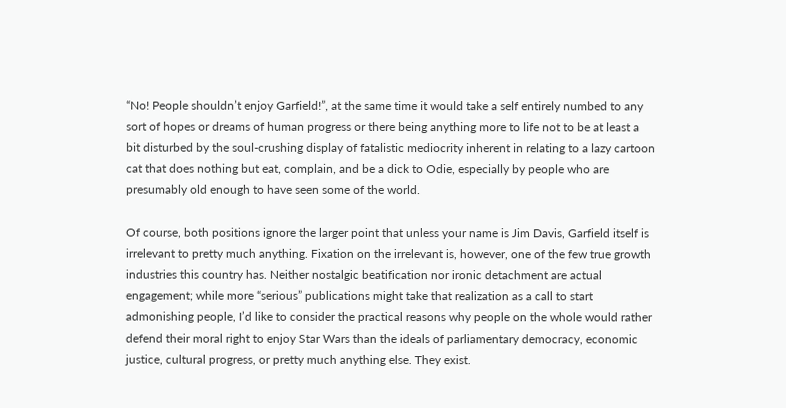“No! People shouldn’t enjoy Garfield!”, at the same time it would take a self entirely numbed to any sort of hopes or dreams of human progress or there being anything more to life not to be at least a bit disturbed by the soul-crushing display of fatalistic mediocrity inherent in relating to a lazy cartoon cat that does nothing but eat, complain, and be a dick to Odie, especially by people who are presumably old enough to have seen some of the world.

Of course, both positions ignore the larger point that unless your name is Jim Davis, Garfield itself is irrelevant to pretty much anything. Fixation on the irrelevant is, however, one of the few true growth industries this country has. Neither nostalgic beatification nor ironic detachment are actual engagement; while more “serious” publications might take that realization as a call to start admonishing people, I’d like to consider the practical reasons why people on the whole would rather defend their moral right to enjoy Star Wars than the ideals of parliamentary democracy, economic justice, cultural progress, or pretty much anything else. They exist.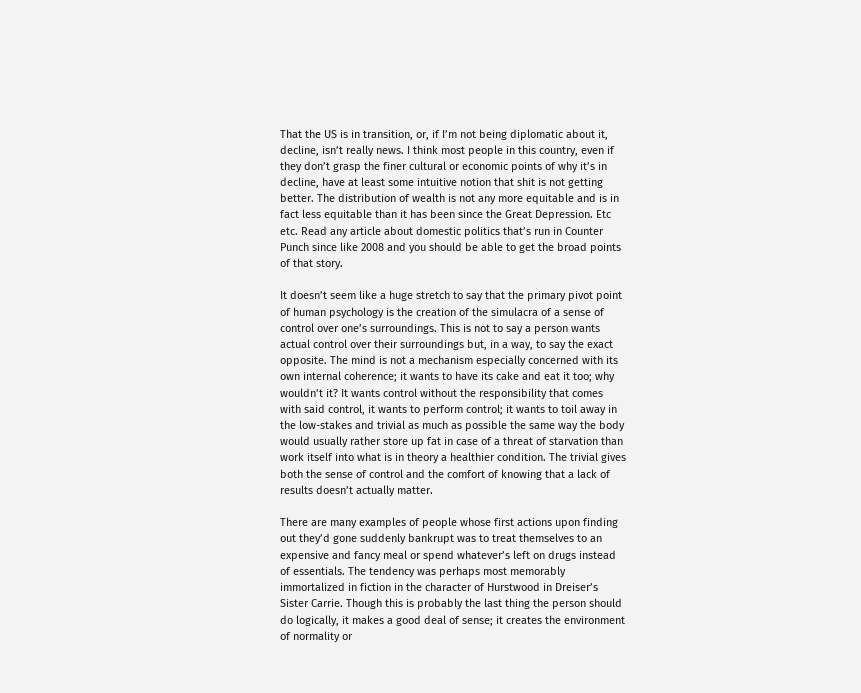That the US is in transition, or, if I’m not being diplomatic about it, decline, isn’t really news. I think most people in this country, even if they don’t grasp the finer cultural or economic points of why it’s in decline, have at least some intuitive notion that shit is not getting better. The distribution of wealth is not any more equitable and is in fact less equitable than it has been since the Great Depression. Etc etc. Read any article about domestic politics that’s run in Counter Punch since like 2008 and you should be able to get the broad points of that story.

It doesn’t seem like a huge stretch to say that the primary pivot point of human psychology is the creation of the simulacra of a sense of control over one’s surroundings. This is not to say a person wants actual control over their surroundings but, in a way, to say the exact opposite. The mind is not a mechanism especially concerned with its own internal coherence; it wants to have its cake and eat it too; why wouldn’t it? It wants control without the responsibility that comes with said control, it wants to perform control; it wants to toil away in the low-stakes and trivial as much as possible the same way the body would usually rather store up fat in case of a threat of starvation than work itself into what is in theory a healthier condition. The trivial gives both the sense of control and the comfort of knowing that a lack of results doesn’t actually matter.

There are many examples of people whose first actions upon finding out they’d gone suddenly bankrupt was to treat themselves to an expensive and fancy meal or spend whatever’s left on drugs instead of essentials. The tendency was perhaps most memorably immortalized in fiction in the character of Hurstwood in Dreiser’s Sister Carrie. Though this is probably the last thing the person should do logically, it makes a good deal of sense; it creates the environment of normality or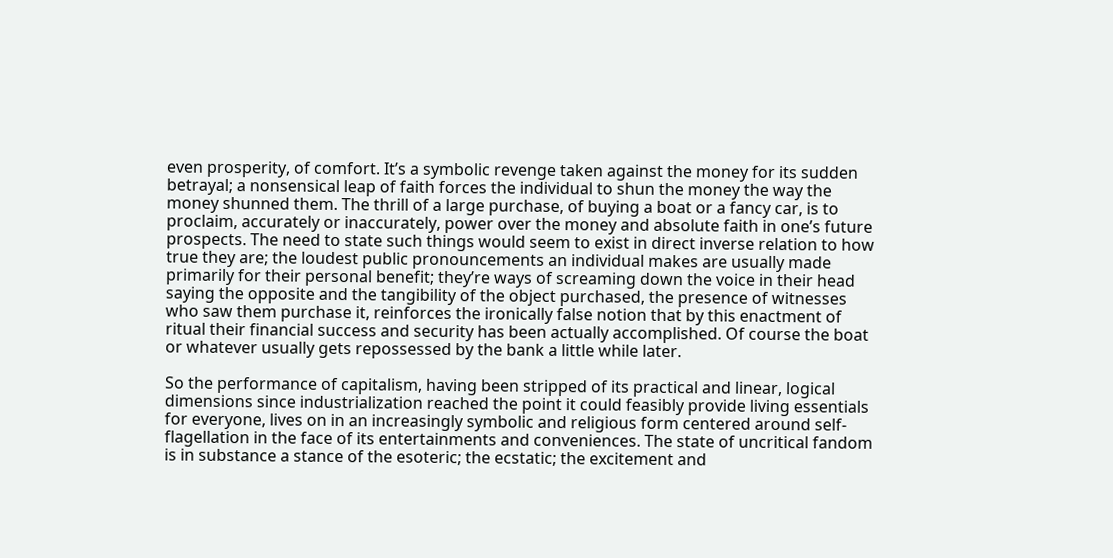even prosperity, of comfort. It’s a symbolic revenge taken against the money for its sudden betrayal; a nonsensical leap of faith forces the individual to shun the money the way the money shunned them. The thrill of a large purchase, of buying a boat or a fancy car, is to proclaim, accurately or inaccurately, power over the money and absolute faith in one’s future prospects. The need to state such things would seem to exist in direct inverse relation to how true they are; the loudest public pronouncements an individual makes are usually made primarily for their personal benefit; they’re ways of screaming down the voice in their head saying the opposite and the tangibility of the object purchased, the presence of witnesses who saw them purchase it, reinforces the ironically false notion that by this enactment of ritual their financial success and security has been actually accomplished. Of course the boat or whatever usually gets repossessed by the bank a little while later.

So the performance of capitalism, having been stripped of its practical and linear, logical dimensions since industrialization reached the point it could feasibly provide living essentials for everyone, lives on in an increasingly symbolic and religious form centered around self-flagellation in the face of its entertainments and conveniences. The state of uncritical fandom is in substance a stance of the esoteric; the ecstatic; the excitement and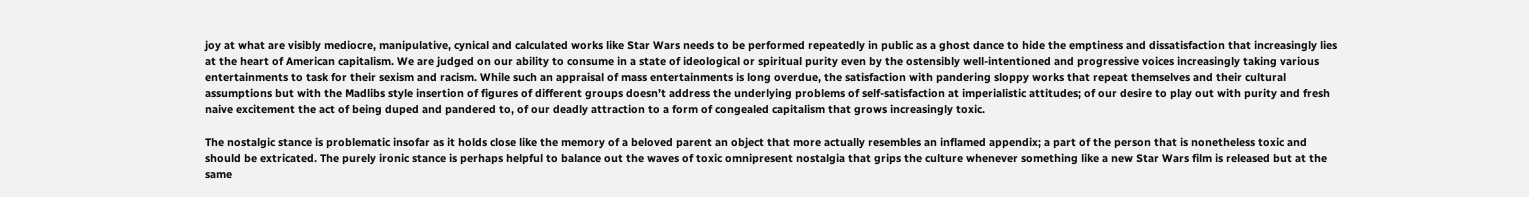joy at what are visibly mediocre, manipulative, cynical and calculated works like Star Wars needs to be performed repeatedly in public as a ghost dance to hide the emptiness and dissatisfaction that increasingly lies at the heart of American capitalism. We are judged on our ability to consume in a state of ideological or spiritual purity even by the ostensibly well-intentioned and progressive voices increasingly taking various entertainments to task for their sexism and racism. While such an appraisal of mass entertainments is long overdue, the satisfaction with pandering sloppy works that repeat themselves and their cultural assumptions but with the Madlibs style insertion of figures of different groups doesn’t address the underlying problems of self-satisfaction at imperialistic attitudes; of our desire to play out with purity and fresh naive excitement the act of being duped and pandered to, of our deadly attraction to a form of congealed capitalism that grows increasingly toxic.

The nostalgic stance is problematic insofar as it holds close like the memory of a beloved parent an object that more actually resembles an inflamed appendix; a part of the person that is nonetheless toxic and should be extricated. The purely ironic stance is perhaps helpful to balance out the waves of toxic omnipresent nostalgia that grips the culture whenever something like a new Star Wars film is released but at the same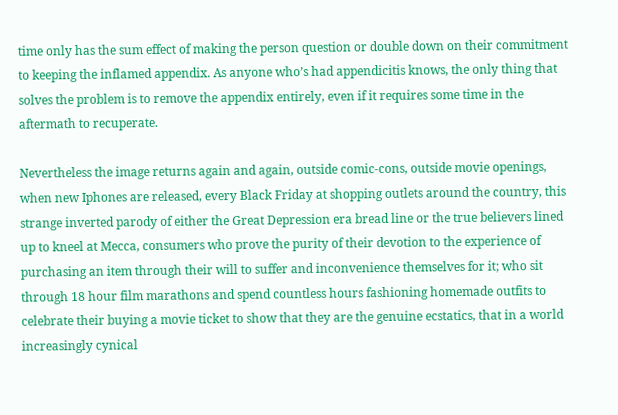time only has the sum effect of making the person question or double down on their commitment to keeping the inflamed appendix. As anyone who’s had appendicitis knows, the only thing that solves the problem is to remove the appendix entirely, even if it requires some time in the aftermath to recuperate.

Nevertheless the image returns again and again, outside comic-cons, outside movie openings, when new Iphones are released, every Black Friday at shopping outlets around the country, this strange inverted parody of either the Great Depression era bread line or the true believers lined up to kneel at Mecca, consumers who prove the purity of their devotion to the experience of purchasing an item through their will to suffer and inconvenience themselves for it; who sit through 18 hour film marathons and spend countless hours fashioning homemade outfits to celebrate their buying a movie ticket to show that they are the genuine ecstatics, that in a world increasingly cynical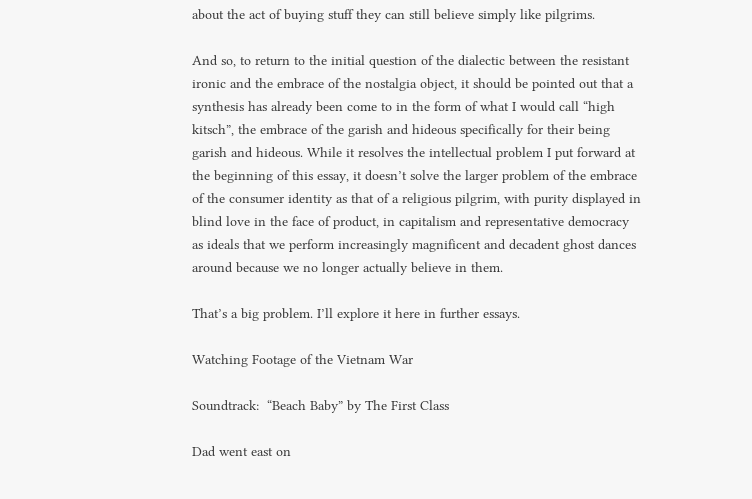about the act of buying stuff they can still believe simply like pilgrims.

And so, to return to the initial question of the dialectic between the resistant ironic and the embrace of the nostalgia object, it should be pointed out that a synthesis has already been come to in the form of what I would call “high kitsch”, the embrace of the garish and hideous specifically for their being garish and hideous. While it resolves the intellectual problem I put forward at the beginning of this essay, it doesn’t solve the larger problem of the embrace of the consumer identity as that of a religious pilgrim, with purity displayed in blind love in the face of product, in capitalism and representative democracy as ideals that we perform increasingly magnificent and decadent ghost dances around because we no longer actually believe in them.

That’s a big problem. I’ll explore it here in further essays.

Watching Footage of the Vietnam War

Soundtrack:  “Beach Baby” by The First Class

Dad went east on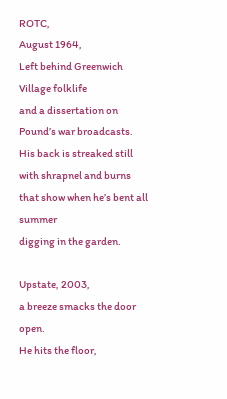ROTC,
August 1964,
Left behind Greenwich Village folklife
and a dissertation on Pound’s war broadcasts.
His back is streaked still
with shrapnel and burns
that show when he’s bent all summer
digging in the garden.

Upstate, 2003,
a breeze smacks the door open.
He hits the floor,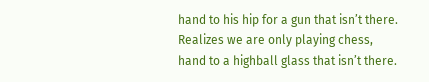hand to his hip for a gun that isn’t there.
Realizes we are only playing chess,
hand to a highball glass that isn’t there.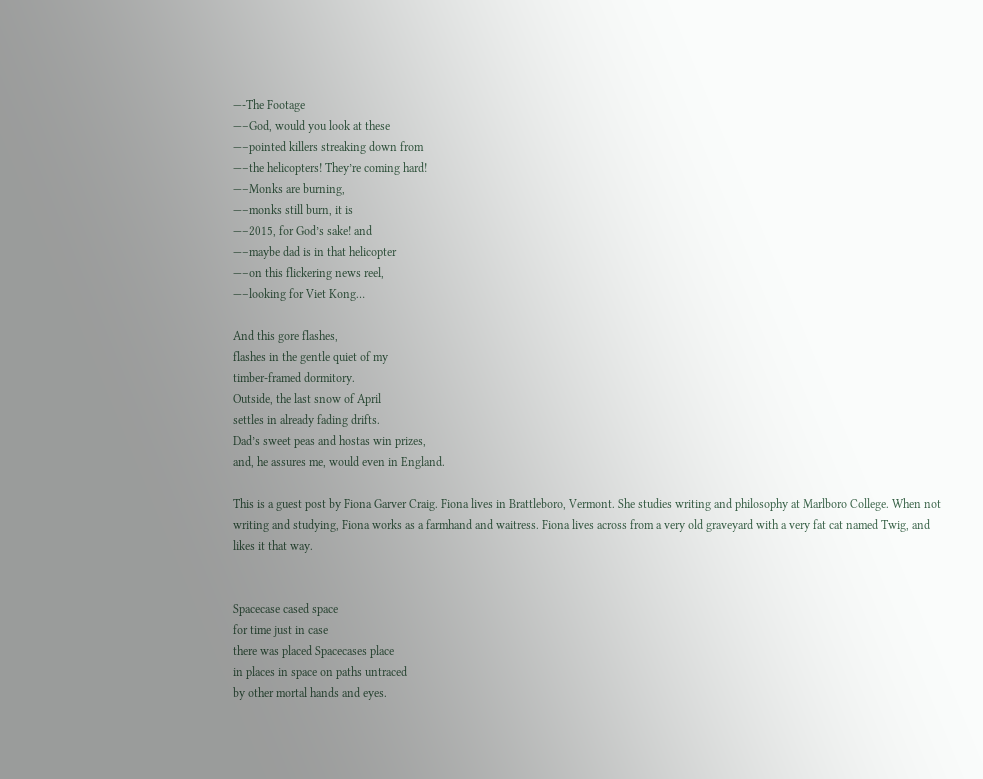—-The Footage
—–God, would you look at these
—–pointed killers streaking down from
—–the helicopters! They’re coming hard!
—–Monks are burning,
—–monks still burn, it is
—–2015, for God’s sake! and
—–maybe dad is in that helicopter
—–on this flickering news reel,
—–looking for Viet Kong…

And this gore flashes,
flashes in the gentle quiet of my
timber-framed dormitory.
Outside, the last snow of April
settles in already fading drifts.
Dad’s sweet peas and hostas win prizes,
and, he assures me, would even in England.

This is a guest post by Fiona Garver Craig. Fiona lives in Brattleboro, Vermont. She studies writing and philosophy at Marlboro College. When not writing and studying, Fiona works as a farmhand and waitress. Fiona lives across from a very old graveyard with a very fat cat named Twig, and likes it that way.


Spacecase cased space
for time just in case
there was placed Spacecases place
in places in space on paths untraced
by other mortal hands and eyes.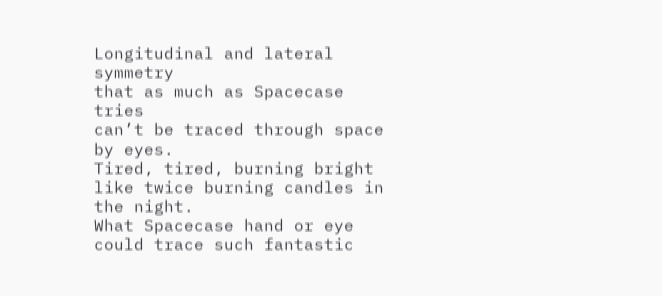Longitudinal and lateral symmetry
that as much as Spacecase tries
can’t be traced through space by eyes.
Tired, tired, burning bright
like twice burning candles in the night.
What Spacecase hand or eye
could trace such fantastic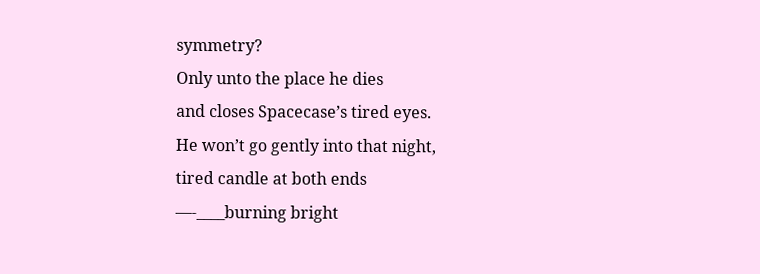symmetry?
Only unto the place he dies
and closes Spacecase’s tired eyes.
He won’t go gently into that night,
tired candle at both ends
—-____burning bright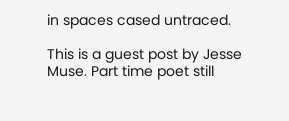in spaces cased untraced.

This is a guest post by Jesse Muse. Part time poet still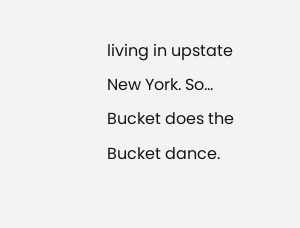living in upstate New York. So… Bucket does the Bucket dance.